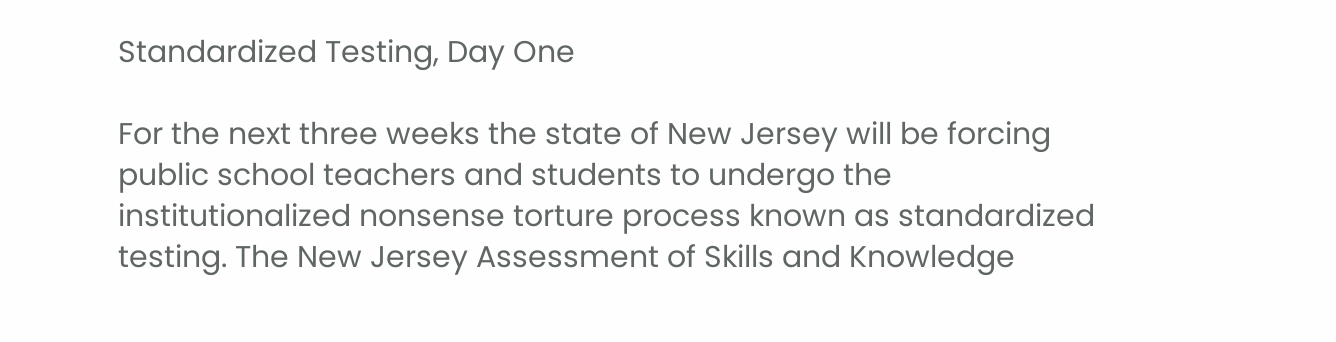Standardized Testing, Day One

For the next three weeks the state of New Jersey will be forcing public school teachers and students to undergo the institutionalized nonsense torture process known as standardized testing. The New Jersey Assessment of Skills and Knowledge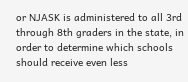or NJASK is administered to all 3rd through 8th graders in the state, in order to determine which schools should receive even less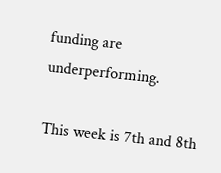funding are underperforming.

This week is 7th and 8th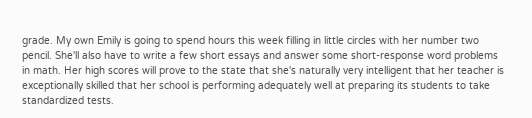grade. My own Emily is going to spend hours this week filling in little circles with her number two pencil. She'll also have to write a few short essays and answer some short-response word problems in math. Her high scores will prove to the state that she's naturally very intelligent that her teacher is exceptionally skilled that her school is performing adequately well at preparing its students to take standardized tests.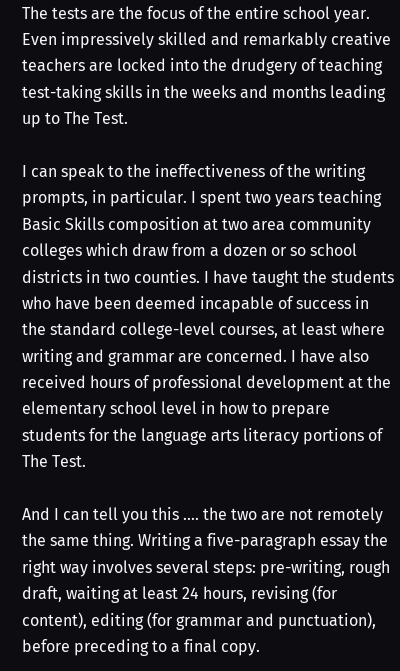The tests are the focus of the entire school year. Even impressively skilled and remarkably creative teachers are locked into the drudgery of teaching test-taking skills in the weeks and months leading up to The Test.

I can speak to the ineffectiveness of the writing prompts, in particular. I spent two years teaching Basic Skills composition at two area community colleges which draw from a dozen or so school districts in two counties. I have taught the students who have been deemed incapable of success in the standard college-level courses, at least where writing and grammar are concerned. I have also received hours of professional development at the elementary school level in how to prepare students for the language arts literacy portions of The Test.

And I can tell you this .... the two are not remotely the same thing. Writing a five-paragraph essay the right way involves several steps: pre-writing, rough draft, waiting at least 24 hours, revising (for content), editing (for grammar and punctuation), before preceding to a final copy.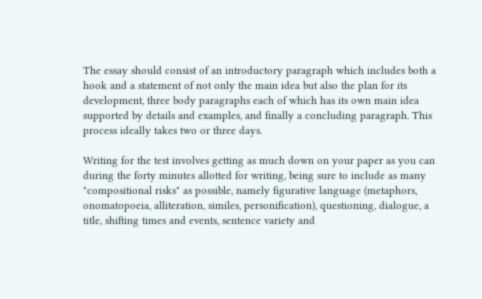The essay should consist of an introductory paragraph which includes both a hook and a statement of not only the main idea but also the plan for its development, three body paragraphs each of which has its own main idea supported by details and examples, and finally a concluding paragraph. This process ideally takes two or three days.

Writing for the test involves getting as much down on your paper as you can during the forty minutes allotted for writing, being sure to include as many "compositional risks" as possible, namely figurative language (metaphors, onomatopoeia, alliteration, similes, personification), questioning, dialogue, a title, shifting times and events, sentence variety and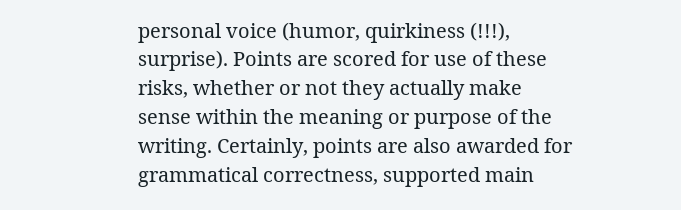personal voice (humor, quirkiness (!!!), surprise). Points are scored for use of these risks, whether or not they actually make sense within the meaning or purpose of the writing. Certainly, points are also awarded for grammatical correctness, supported main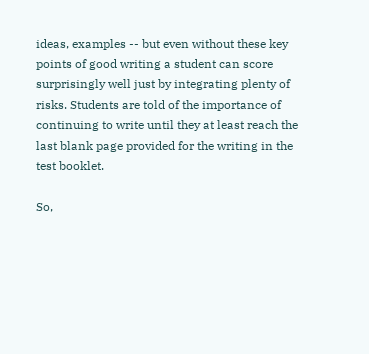ideas, examples -- but even without these key points of good writing a student can score surprisingly well just by integrating plenty of risks. Students are told of the importance of continuing to write until they at least reach the last blank page provided for the writing in the test booklet.

So,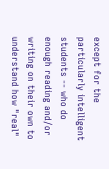except for the particularly intelligent students -- who do enough reading and/or writing on their own to understand how "real"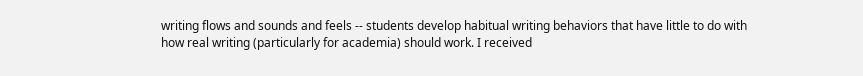writing flows and sounds and feels -- students develop habitual writing behaviors that have little to do with how real writing (particularly for academia) should work. I received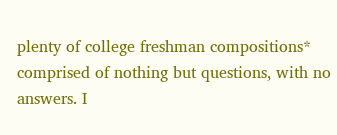plenty of college freshman compositions* comprised of nothing but questions, with no answers. I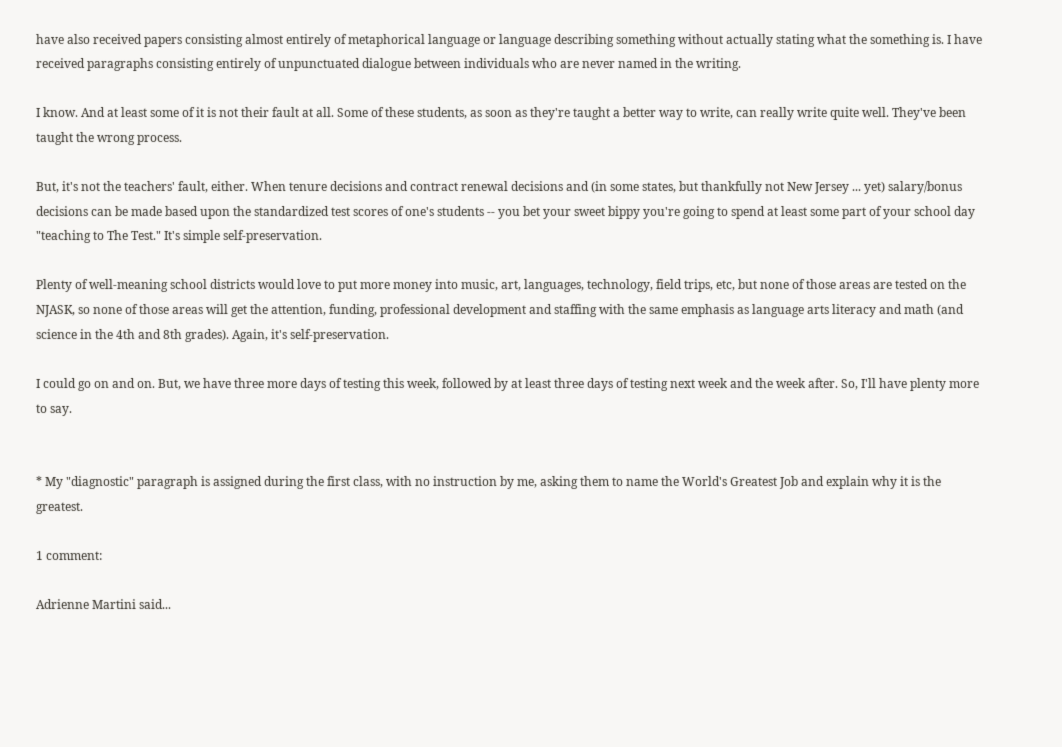have also received papers consisting almost entirely of metaphorical language or language describing something without actually stating what the something is. I have received paragraphs consisting entirely of unpunctuated dialogue between individuals who are never named in the writing.

I know. And at least some of it is not their fault at all. Some of these students, as soon as they're taught a better way to write, can really write quite well. They've been taught the wrong process.

But, it's not the teachers' fault, either. When tenure decisions and contract renewal decisions and (in some states, but thankfully not New Jersey ... yet) salary/bonus decisions can be made based upon the standardized test scores of one's students -- you bet your sweet bippy you're going to spend at least some part of your school day "teaching to The Test." It's simple self-preservation.

Plenty of well-meaning school districts would love to put more money into music, art, languages, technology, field trips, etc, but none of those areas are tested on the NJASK, so none of those areas will get the attention, funding, professional development and staffing with the same emphasis as language arts literacy and math (and science in the 4th and 8th grades). Again, it's self-preservation.

I could go on and on. But, we have three more days of testing this week, followed by at least three days of testing next week and the week after. So, I'll have plenty more to say.


* My "diagnostic" paragraph is assigned during the first class, with no instruction by me, asking them to name the World's Greatest Job and explain why it is the greatest.

1 comment:

Adrienne Martini said...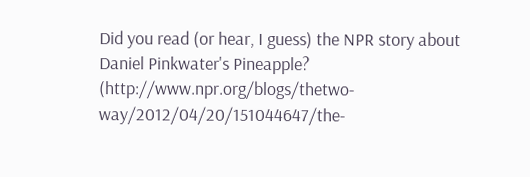Did you read (or hear, I guess) the NPR story about Daniel Pinkwater's Pineapple? (http://www.npr.org/blogs/thetwo-way/2012/04/20/151044647/the-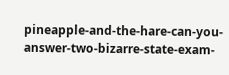pineapple-and-the-hare-can-you-answer-two-bizarre-state-exam-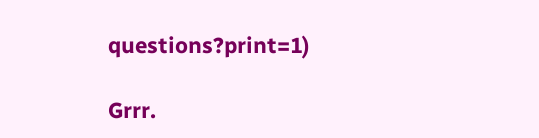questions?print=1)

Grrr.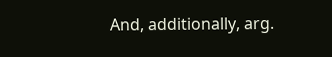And, additionally, arg.